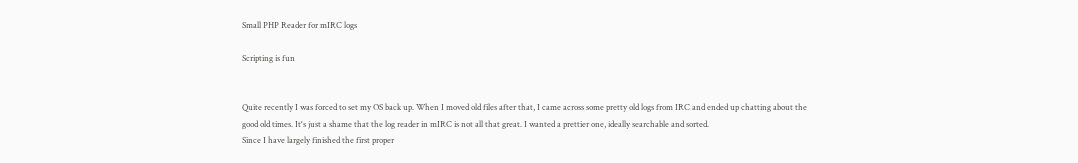Small PHP Reader for mIRC logs

Scripting is fun


Quite recently I was forced to set my OS back up. When I moved old files after that, I came across some pretty old logs from IRC and ended up chatting about the good old times. It's just a shame that the log reader in mIRC is not all that great. I wanted a prettier one, ideally searchable and sorted.
Since I have largely finished the first proper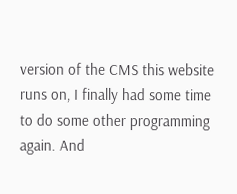version of the CMS this website runs on, I finally had some time to do some other programming again. And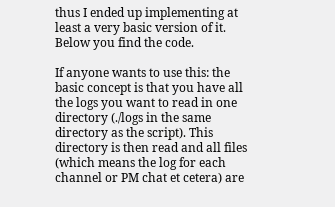thus I ended up implementing at least a very basic version of it. Below you find the code.

If anyone wants to use this: the basic concept is that you have all the logs you want to read in one directory (./logs in the same directory as the script). This directory is then read and all files (which means the log for each channel or PM chat et cetera) are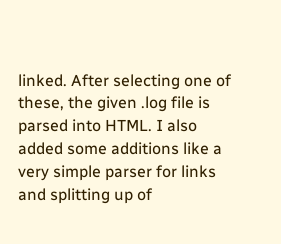linked. After selecting one of these, the given .log file is parsed into HTML. I also added some additions like a very simple parser for links and splitting up of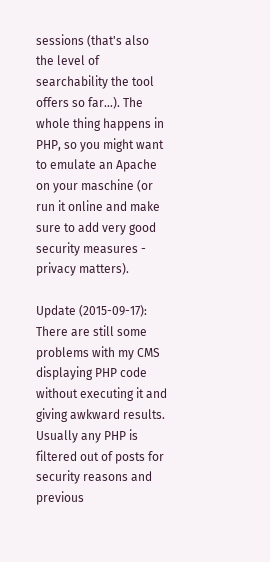sessions (that's also the level of searchability the tool offers so far...). The whole thing happens in PHP, so you might want to emulate an Apache on your maschine (or run it online and make sure to add very good security measures - privacy matters).

Update (2015-09-17): There are still some problems with my CMS displaying PHP code without executing it and giving awkward results. Usually any PHP is filtered out of posts for security reasons and previous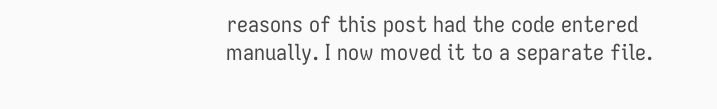reasons of this post had the code entered manually. I now moved it to a separate file.